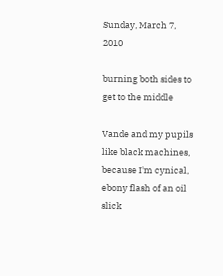Sunday, March 7, 2010

burning both sides to get to the middle

Vande and my pupils like black machines, because I'm cynical, ebony flash of an oil slick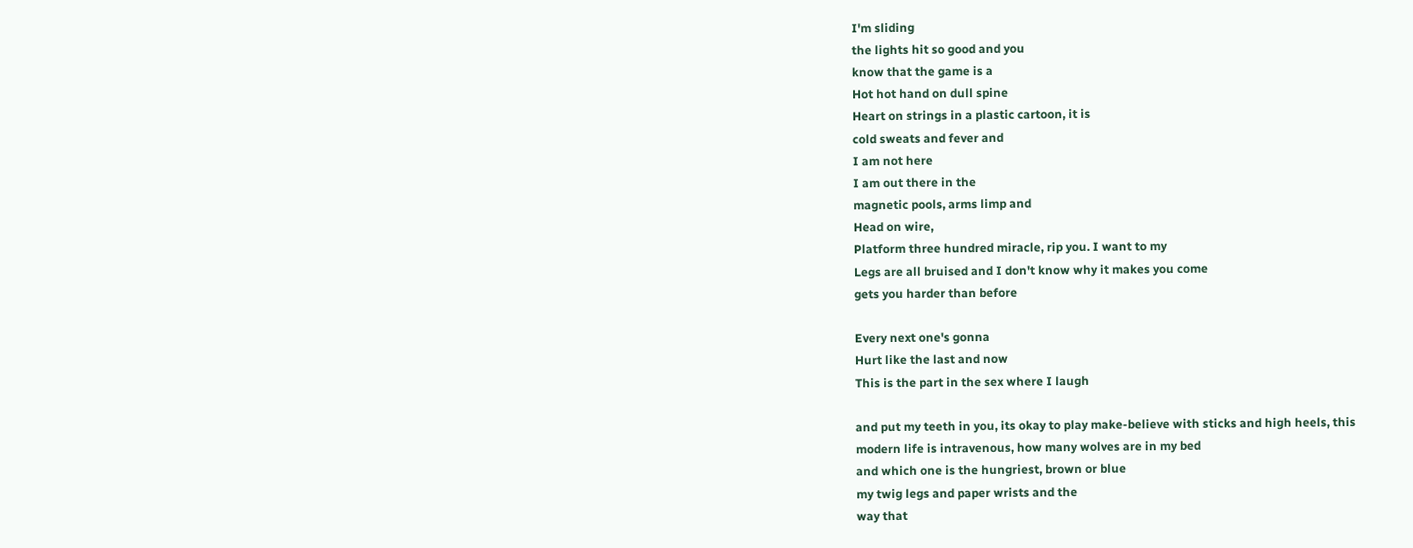I'm sliding
the lights hit so good and you
know that the game is a
Hot hot hand on dull spine
Heart on strings in a plastic cartoon, it is
cold sweats and fever and
I am not here
I am out there in the
magnetic pools, arms limp and
Head on wire,
Platform three hundred miracle, rip you. I want to my
Legs are all bruised and I don't know why it makes you come
gets you harder than before

Every next one's gonna
Hurt like the last and now
This is the part in the sex where I laugh

and put my teeth in you, its okay to play make-believe with sticks and high heels, this
modern life is intravenous, how many wolves are in my bed
and which one is the hungriest, brown or blue
my twig legs and paper wrists and the
way that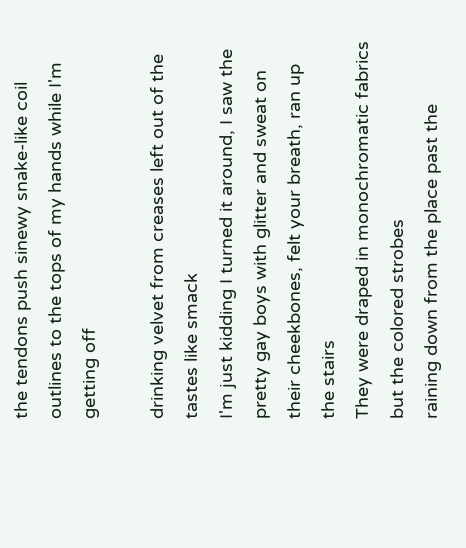the tendons push sinewy snake-like coil outlines to the tops of my hands while I'm
getting off

drinking velvet from creases left out of the
tastes like smack
I'm just kidding I turned it around, I saw the
pretty gay boys with glitter and sweat on their cheekbones, felt your breath, ran up the stairs
They were draped in monochromatic fabrics but the colored strobes
raining down from the place past the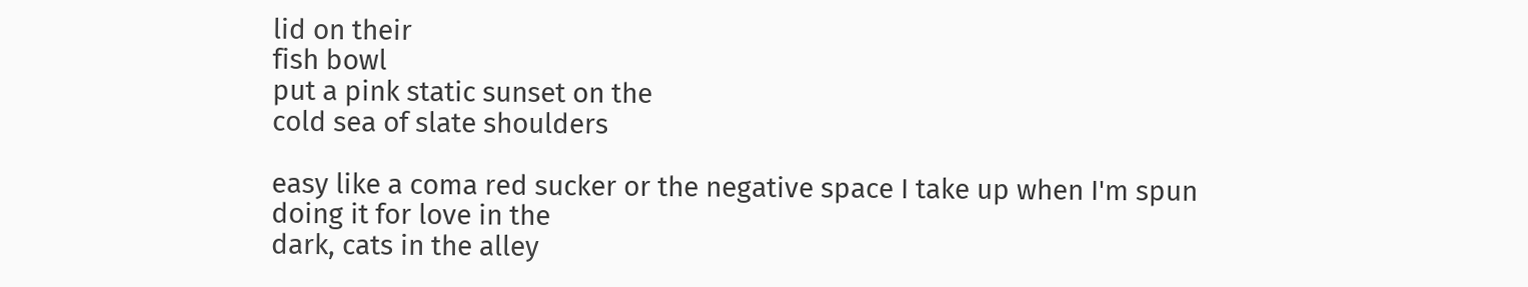lid on their
fish bowl
put a pink static sunset on the
cold sea of slate shoulders

easy like a coma red sucker or the negative space I take up when I'm spun
doing it for love in the
dark, cats in the alley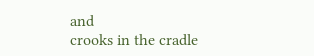and
crooks in the cradle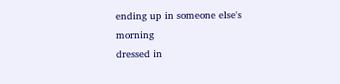ending up in someone else's morning
dressed in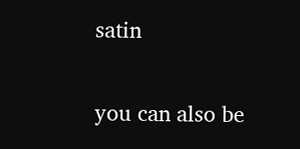satin

you can also be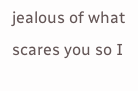jealous of what scares you so I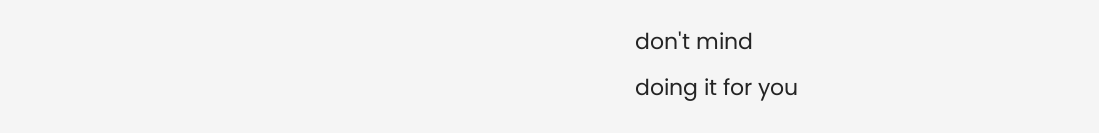don't mind
doing it for you